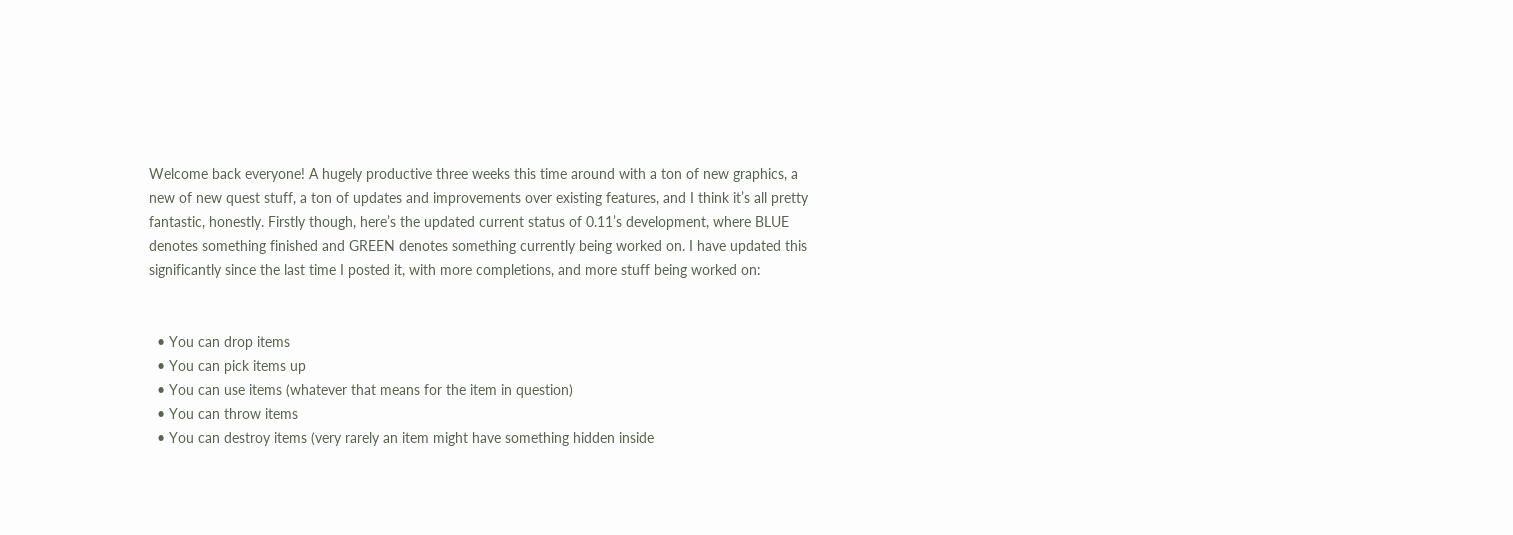Welcome back everyone! A hugely productive three weeks this time around with a ton of new graphics, a new of new quest stuff, a ton of updates and improvements over existing features, and I think it’s all pretty fantastic, honestly. Firstly though, here’s the updated current status of 0.11’s development, where BLUE denotes something finished and GREEN denotes something currently being worked on. I have updated this significantly since the last time I posted it, with more completions, and more stuff being worked on:


  • You can drop items
  • You can pick items up
  • You can use items (whatever that means for the item in question)
  • You can throw items
  • You can destroy items (very rarely an item might have something hidden inside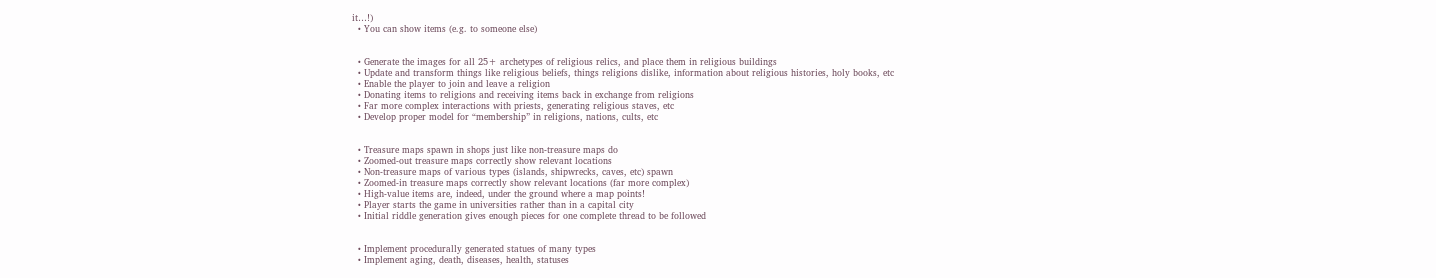it…!)
  • You can show items (e.g. to someone else)


  • Generate the images for all 25+ archetypes of religious relics, and place them in religious buildings
  • Update and transform things like religious beliefs, things religions dislike, information about religious histories, holy books, etc
  • Enable the player to join and leave a religion
  • Donating items to religions and receiving items back in exchange from religions
  • Far more complex interactions with priests, generating religious staves, etc
  • Develop proper model for “membership” in religions, nations, cults, etc


  • Treasure maps spawn in shops just like non-treasure maps do
  • Zoomed-out treasure maps correctly show relevant locations
  • Non-treasure maps of various types (islands, shipwrecks, caves, etc) spawn
  • Zoomed-in treasure maps correctly show relevant locations (far more complex)
  • High-value items are, indeed, under the ground where a map points!
  • Player starts the game in universities rather than in a capital city
  • Initial riddle generation gives enough pieces for one complete thread to be followed


  • Implement procedurally generated statues of many types
  • Implement aging, death, diseases, health, statuses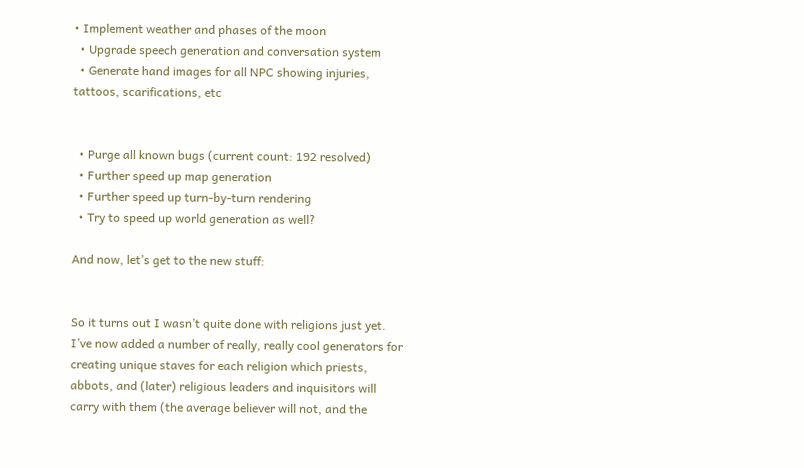• Implement weather and phases of the moon
  • Upgrade speech generation and conversation system
  • Generate hand images for all NPC showing injuries, tattoos, scarifications, etc


  • Purge all known bugs (current count: 192 resolved)
  • Further speed up map generation
  • Further speed up turn-by-turn rendering
  • Try to speed up world generation as well?

And now, let’s get to the new stuff:


So it turns out I wasn’t quite done with religions just yet. I’ve now added a number of really, really cool generators for creating unique staves for each religion which priests, abbots, and (later) religious leaders and inquisitors will carry with them (the average believer will not, and the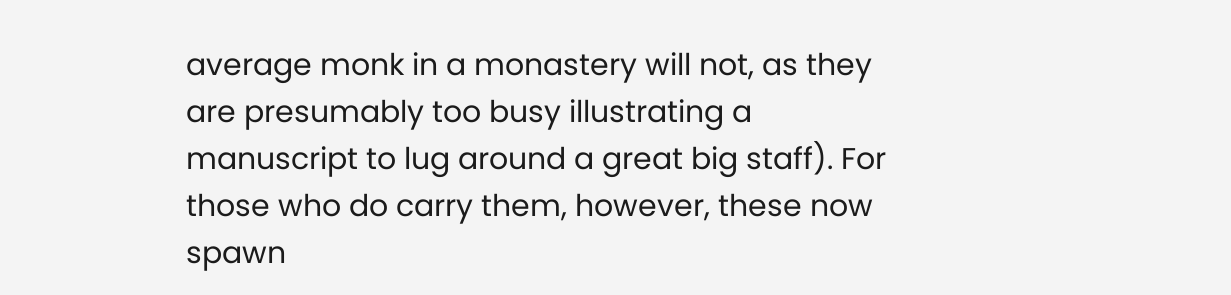average monk in a monastery will not, as they are presumably too busy illustrating a manuscript to lug around a great big staff). For those who do carry them, however, these now spawn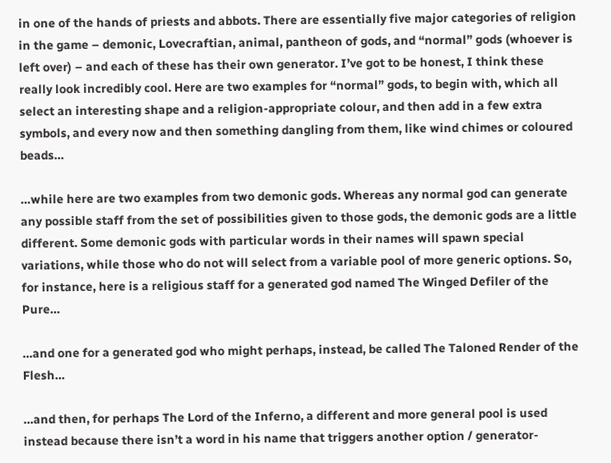in one of the hands of priests and abbots. There are essentially five major categories of religion in the game – demonic, Lovecraftian, animal, pantheon of gods, and “normal” gods (whoever is left over) – and each of these has their own generator. I’ve got to be honest, I think these really look incredibly cool. Here are two examples for “normal” gods, to begin with, which all select an interesting shape and a religion-appropriate colour, and then add in a few extra symbols, and every now and then something dangling from them, like wind chimes or coloured beads…

…while here are two examples from two demonic gods. Whereas any normal god can generate any possible staff from the set of possibilities given to those gods, the demonic gods are a little different. Some demonic gods with particular words in their names will spawn special variations, while those who do not will select from a variable pool of more generic options. So, for instance, here is a religious staff for a generated god named The Winged Defiler of the Pure…

…and one for a generated god who might perhaps, instead, be called The Taloned Render of the Flesh…

…and then, for perhaps The Lord of the Inferno, a different and more general pool is used instead because there isn’t a word in his name that triggers another option / generator-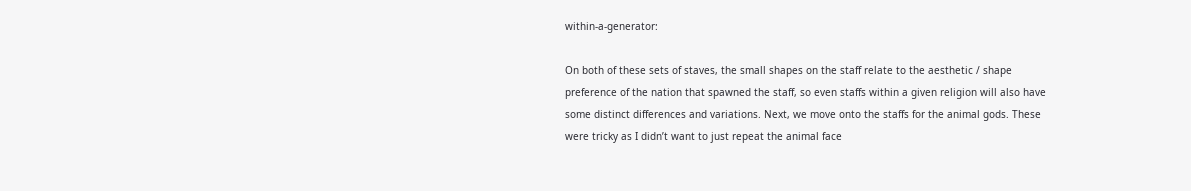within-a-generator:

On both of these sets of staves, the small shapes on the staff relate to the aesthetic / shape preference of the nation that spawned the staff, so even staffs within a given religion will also have some distinct differences and variations. Next, we move onto the staffs for the animal gods. These were tricky as I didn’t want to just repeat the animal face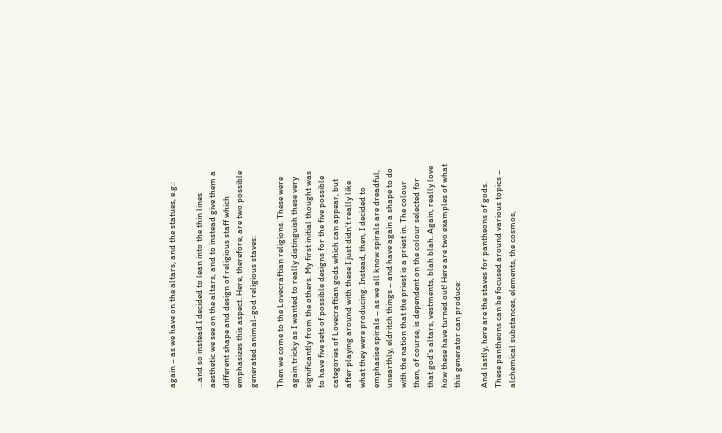again – as we have on the altars, and the statues, e.g.:

…and so instead I decided to lean into the thin lines aesthetic we see on the altars, and to instead give them a different shape and design of religious staff which emphasizes this aspect. Here, therefore, are two possible generated animal-god religious staves:

Then we come to the Lovecraftian religions. These were again tricky as I wanted to really distinguish these very significantly from the others. My first initial thought was to have five sets of possible designs for the five possible categories of Lovecraftian gods which can appear, but after playing around with these I just didn’t really like what they were producing. Instead, then, I decided to emphasise spirals – as we all know spirals are dreadful, unearthly, eldritch things – and have again a shape to do with the nation that the priest is a priest in. The colour then, of course, is dependent on the colour selected for that god’s altars, vestments, blah blah. Again, really love how these have turned out! Here are two examples of what this generator can produce:

And lastly, here are the staves for pantheons of gods. These pantheons can be focused around various topics – alchemical substances, elements, the cosmos,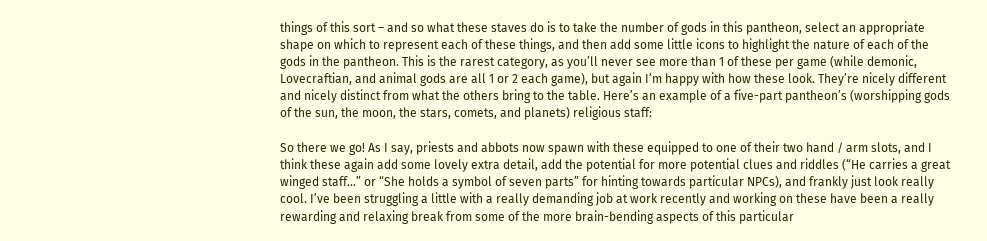things of this sort – and so what these staves do is to take the number of gods in this pantheon, select an appropriate shape on which to represent each of these things, and then add some little icons to highlight the nature of each of the gods in the pantheon. This is the rarest category, as you’ll never see more than 1 of these per game (while demonic, Lovecraftian, and animal gods are all 1 or 2 each game), but again I’m happy with how these look. They’re nicely different and nicely distinct from what the others bring to the table. Here’s an example of a five-part pantheon’s (worshipping gods of the sun, the moon, the stars, comets, and planets) religious staff:

So there we go! As I say, priests and abbots now spawn with these equipped to one of their two hand / arm slots, and I think these again add some lovely extra detail, add the potential for more potential clues and riddles (“He carries a great winged staff…” or “She holds a symbol of seven parts” for hinting towards particular NPCs), and frankly just look really cool. I’ve been struggling a little with a really demanding job at work recently and working on these have been a really rewarding and relaxing break from some of the more brain-bending aspects of this particular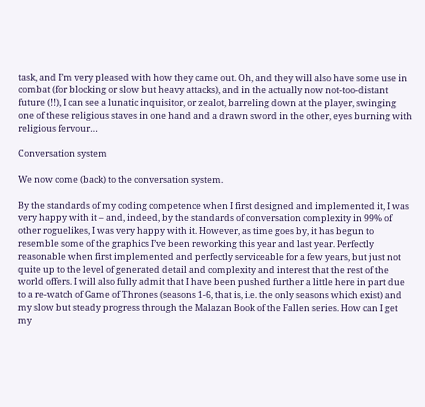task, and I’m very pleased with how they came out. Oh, and they will also have some use in combat (for blocking or slow but heavy attacks), and in the actually now not-too-distant future (!!), I can see a lunatic inquisitor, or zealot, barreling down at the player, swinging one of these religious staves in one hand and a drawn sword in the other, eyes burning with religious fervour…

Conversation system

We now come (back) to the conversation system.

By the standards of my coding competence when I first designed and implemented it, I was very happy with it – and, indeed, by the standards of conversation complexity in 99% of other roguelikes, I was very happy with it. However, as time goes by, it has begun to resemble some of the graphics I’ve been reworking this year and last year. Perfectly reasonable when first implemented and perfectly serviceable for a few years, but just not quite up to the level of generated detail and complexity and interest that the rest of the world offers. I will also fully admit that I have been pushed further a little here in part due to a re-watch of Game of Thrones (seasons 1-6, that is, i.e. the only seasons which exist) and my slow but steady progress through the Malazan Book of the Fallen series. How can I get my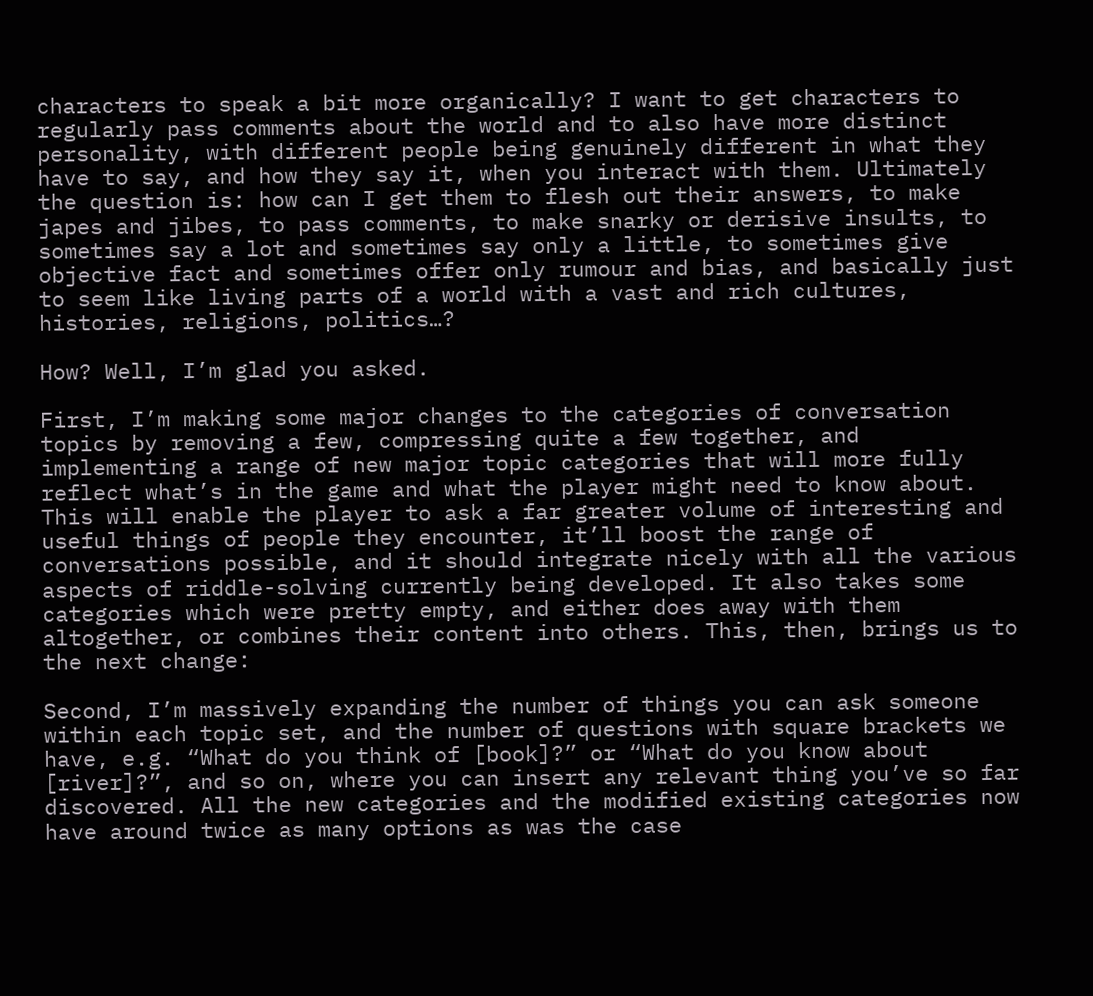characters to speak a bit more organically? I want to get characters to regularly pass comments about the world and to also have more distinct personality, with different people being genuinely different in what they have to say, and how they say it, when you interact with them. Ultimately the question is: how can I get them to flesh out their answers, to make japes and jibes, to pass comments, to make snarky or derisive insults, to sometimes say a lot and sometimes say only a little, to sometimes give objective fact and sometimes offer only rumour and bias, and basically just to seem like living parts of a world with a vast and rich cultures, histories, religions, politics…?

How? Well, I’m glad you asked.

First, I’m making some major changes to the categories of conversation topics by removing a few, compressing quite a few together, and implementing a range of new major topic categories that will more fully reflect what’s in the game and what the player might need to know about. This will enable the player to ask a far greater volume of interesting and useful things of people they encounter, it’ll boost the range of conversations possible, and it should integrate nicely with all the various aspects of riddle-solving currently being developed. It also takes some categories which were pretty empty, and either does away with them altogether, or combines their content into others. This, then, brings us to the next change:

Second, I’m massively expanding the number of things you can ask someone within each topic set, and the number of questions with square brackets we have, e.g. “What do you think of [book]?” or “What do you know about [river]?”, and so on, where you can insert any relevant thing you’ve so far discovered. All the new categories and the modified existing categories now have around twice as many options as was the case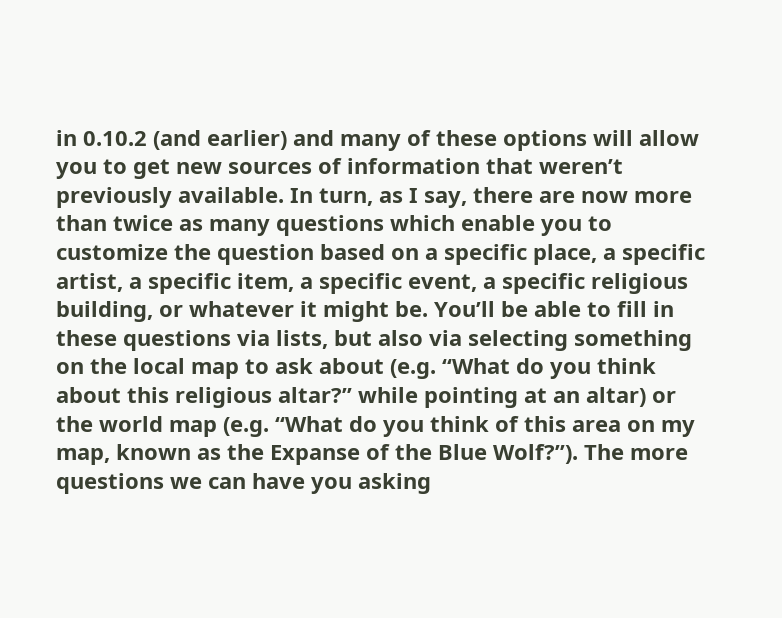in 0.10.2 (and earlier) and many of these options will allow you to get new sources of information that weren’t previously available. In turn, as I say, there are now more than twice as many questions which enable you to customize the question based on a specific place, a specific artist, a specific item, a specific event, a specific religious building, or whatever it might be. You’ll be able to fill in these questions via lists, but also via selecting something on the local map to ask about (e.g. “What do you think about this religious altar?” while pointing at an altar) or the world map (e.g. “What do you think of this area on my map, known as the Expanse of the Blue Wolf?”). The more questions we can have you asking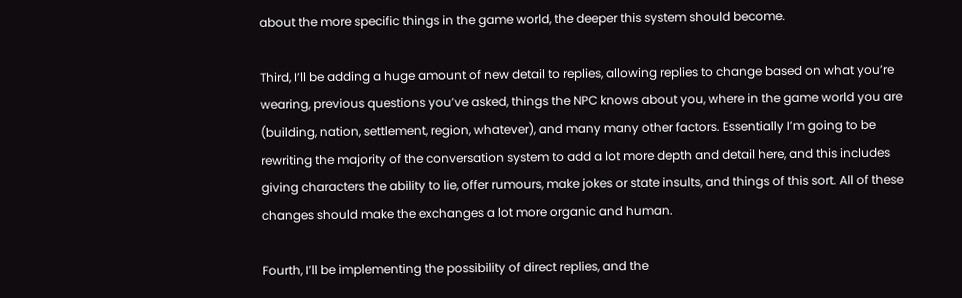about the more specific things in the game world, the deeper this system should become.

Third, I’ll be adding a huge amount of new detail to replies, allowing replies to change based on what you’re wearing, previous questions you’ve asked, things the NPC knows about you, where in the game world you are (building, nation, settlement, region, whatever), and many many other factors. Essentially I’m going to be rewriting the majority of the conversation system to add a lot more depth and detail here, and this includes giving characters the ability to lie, offer rumours, make jokes or state insults, and things of this sort. All of these changes should make the exchanges a lot more organic and human.

Fourth, I’ll be implementing the possibility of direct replies, and the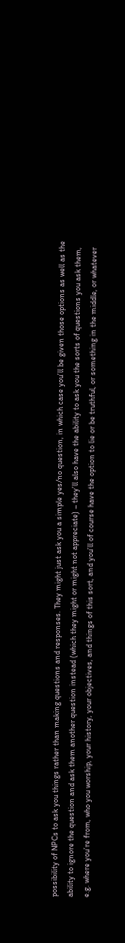possibility of NPCs to ask you things rather than making questions and responses. They might just ask you a simple yes/no question, in which case you’ll be given those options as well as the ability to ignore the question and ask them another question instead (which they might or might not appreciate) – they’ll also have the ability to ask you the sorts of questions you ask them, e.g. where you’re from, who you worship, your history, your objectives, and things of this sort, and you’ll of course have the option to lie or be truthful, or something in the middle, or whatever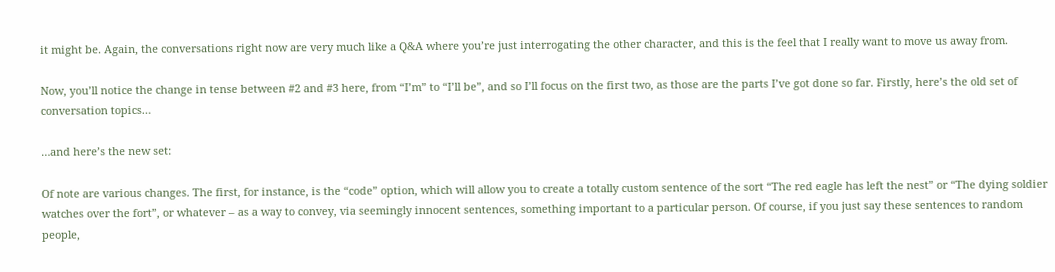it might be. Again, the conversations right now are very much like a Q&A where you’re just interrogating the other character, and this is the feel that I really want to move us away from.

Now, you’ll notice the change in tense between #2 and #3 here, from “I’m” to “I’ll be”, and so I’ll focus on the first two, as those are the parts I’ve got done so far. Firstly, here’s the old set of conversation topics…

…and here’s the new set:

Of note are various changes. The first, for instance, is the “code” option, which will allow you to create a totally custom sentence of the sort “The red eagle has left the nest” or “The dying soldier watches over the fort”, or whatever – as a way to convey, via seemingly innocent sentences, something important to a particular person. Of course, if you just say these sentences to random people,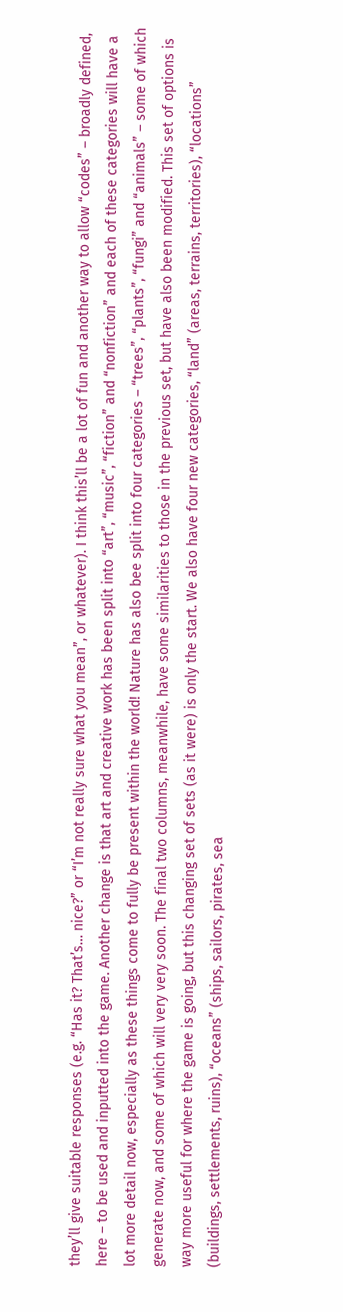they’ll give suitable responses (e.g. “Has it? That’s… nice?” or “I’m not really sure what you mean”, or whatever). I think this’ll be a lot of fun and another way to allow “codes” – broadly defined, here – to be used and inputted into the game. Another change is that art and creative work has been split into “art”, “music”, “fiction” and “nonfiction” and each of these categories will have a lot more detail now, especially as these things come to fully be present within the world! Nature has also bee split into four categories – “trees”, “plants”, “fungi” and “animals” – some of which generate now, and some of which will very very soon. The final two columns, meanwhile, have some similarities to those in the previous set, but have also been modified. This set of options is way more useful for where the game is going, but this changing set of sets (as it were) is only the start. We also have four new categories, “land” (areas, terrains, territories), “locations” (buildings, settlements, ruins), “oceans” (ships, sailors, pirates, sea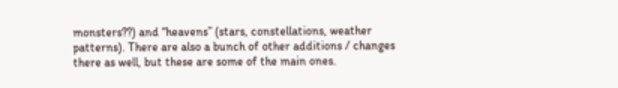monsters??) and “heavens” (stars, constellations, weather patterns). There are also a bunch of other additions / changes there as well, but these are some of the main ones.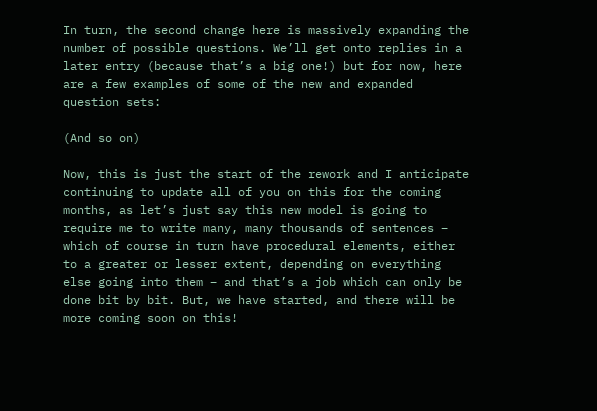In turn, the second change here is massively expanding the number of possible questions. We’ll get onto replies in a later entry (because that’s a big one!) but for now, here are a few examples of some of the new and expanded question sets:

(And so on)

Now, this is just the start of the rework and I anticipate continuing to update all of you on this for the coming months, as let’s just say this new model is going to require me to write many, many thousands of sentences – which of course in turn have procedural elements, either to a greater or lesser extent, depending on everything else going into them – and that’s a job which can only be done bit by bit. But, we have started, and there will be more coming soon on this!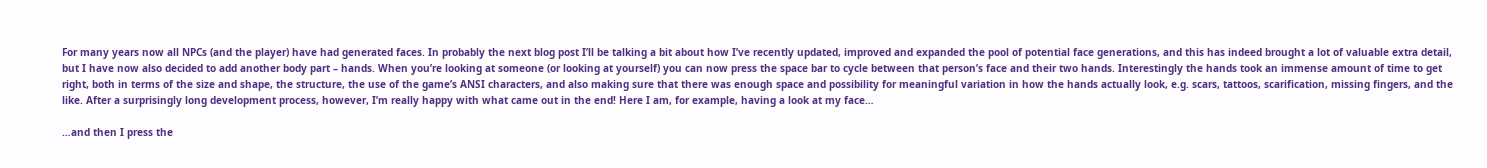For many years now all NPCs (and the player) have had generated faces. In probably the next blog post I’ll be talking a bit about how I’ve recently updated, improved and expanded the pool of potential face generations, and this has indeed brought a lot of valuable extra detail, but I have now also decided to add another body part – hands. When you’re looking at someone (or looking at yourself) you can now press the space bar to cycle between that person’s face and their two hands. Interestingly the hands took an immense amount of time to get right, both in terms of the size and shape, the structure, the use of the game’s ANSI characters, and also making sure that there was enough space and possibility for meaningful variation in how the hands actually look, e.g. scars, tattoos, scarification, missing fingers, and the like. After a surprisingly long development process, however, I’m really happy with what came out in the end! Here I am, for example, having a look at my face…

…and then I press the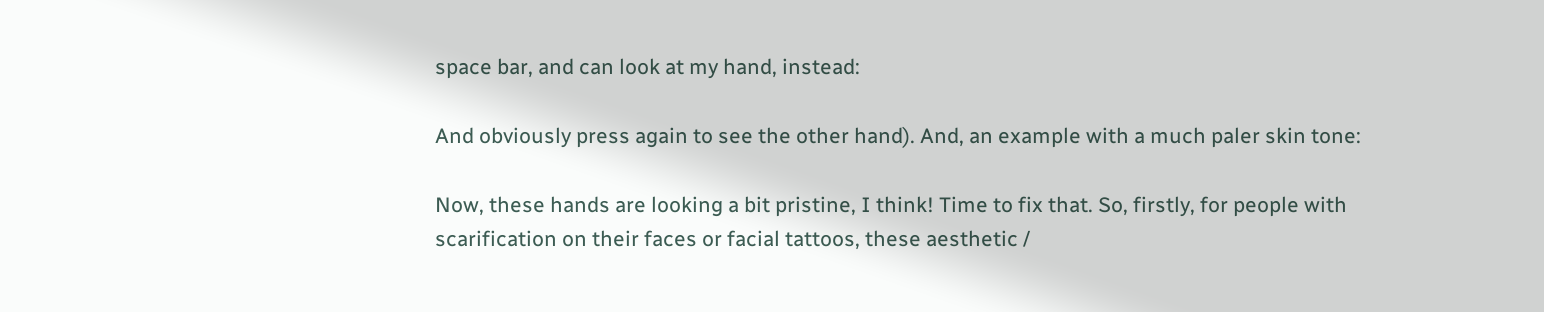space bar, and can look at my hand, instead:

And obviously press again to see the other hand). And, an example with a much paler skin tone:

Now, these hands are looking a bit pristine, I think! Time to fix that. So, firstly, for people with scarification on their faces or facial tattoos, these aesthetic /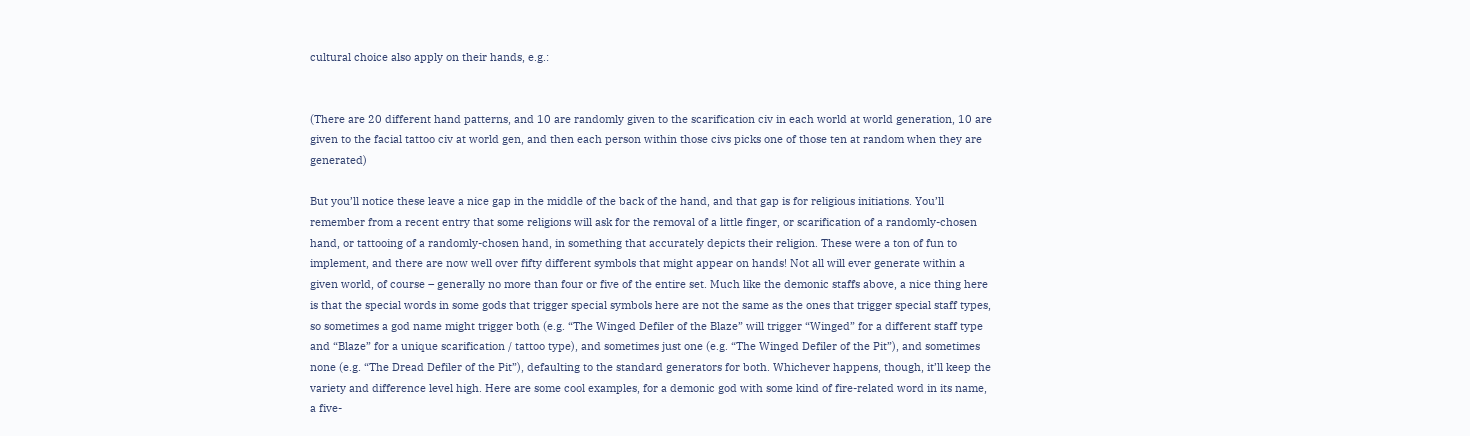cultural choice also apply on their hands, e.g.:


(There are 20 different hand patterns, and 10 are randomly given to the scarification civ in each world at world generation, 10 are given to the facial tattoo civ at world gen, and then each person within those civs picks one of those ten at random when they are generated)

But you’ll notice these leave a nice gap in the middle of the back of the hand, and that gap is for religious initiations. You’ll remember from a recent entry that some religions will ask for the removal of a little finger, or scarification of a randomly-chosen hand, or tattooing of a randomly-chosen hand, in something that accurately depicts their religion. These were a ton of fun to implement, and there are now well over fifty different symbols that might appear on hands! Not all will ever generate within a given world, of course – generally no more than four or five of the entire set. Much like the demonic staffs above, a nice thing here is that the special words in some gods that trigger special symbols here are not the same as the ones that trigger special staff types, so sometimes a god name might trigger both (e.g. “The Winged Defiler of the Blaze” will trigger “Winged” for a different staff type and “Blaze” for a unique scarification / tattoo type), and sometimes just one (e.g. “The Winged Defiler of the Pit”), and sometimes none (e.g. “The Dread Defiler of the Pit”), defaulting to the standard generators for both. Whichever happens, though, it’ll keep the variety and difference level high. Here are some cool examples, for a demonic god with some kind of fire-related word in its name, a five-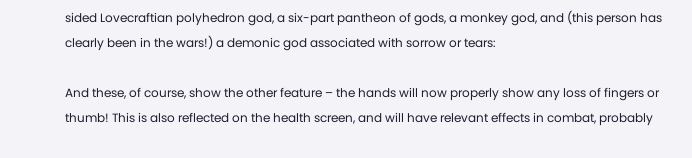sided Lovecraftian polyhedron god, a six-part pantheon of gods, a monkey god, and (this person has clearly been in the wars!) a demonic god associated with sorrow or tears:

And these, of course, show the other feature – the hands will now properly show any loss of fingers or thumb! This is also reflected on the health screen, and will have relevant effects in combat, probably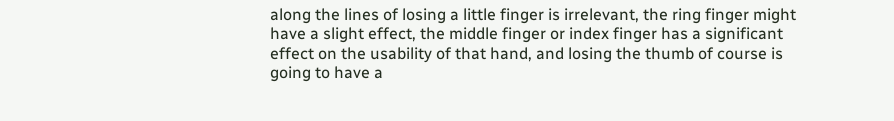along the lines of losing a little finger is irrelevant, the ring finger might have a slight effect, the middle finger or index finger has a significant effect on the usability of that hand, and losing the thumb of course is going to have a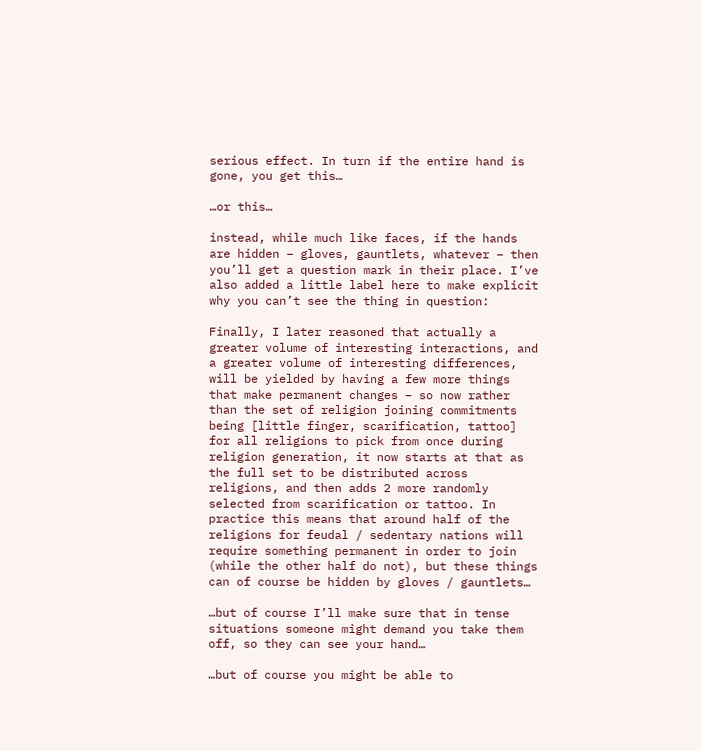serious effect. In turn if the entire hand is gone, you get this…

…or this…

instead, while much like faces, if the hands are hidden – gloves, gauntlets, whatever – then you’ll get a question mark in their place. I’ve also added a little label here to make explicit why you can’t see the thing in question:

Finally, I later reasoned that actually a greater volume of interesting interactions, and a greater volume of interesting differences, will be yielded by having a few more things that make permanent changes – so now rather than the set of religion joining commitments being [little finger, scarification, tattoo] for all religions to pick from once during religion generation, it now starts at that as the full set to be distributed across religions, and then adds 2 more randomly selected from scarification or tattoo. In practice this means that around half of the religions for feudal / sedentary nations will require something permanent in order to join (while the other half do not), but these things can of course be hidden by gloves / gauntlets…

…but of course I’ll make sure that in tense situations someone might demand you take them off, so they can see your hand…

…but of course you might be able to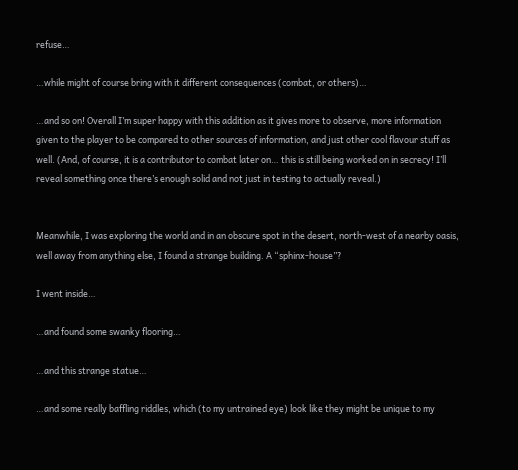refuse…

…while might of course bring with it different consequences (combat, or others)…

…and so on! Overall I’m super happy with this addition as it gives more to observe, more information given to the player to be compared to other sources of information, and just other cool flavour stuff as well. (And, of course, it is a contributor to combat later on… this is still being worked on in secrecy! I’ll reveal something once there’s enough solid and not just in testing to actually reveal.)


Meanwhile, I was exploring the world and in an obscure spot in the desert, north-west of a nearby oasis, well away from anything else, I found a strange building. A “sphinx-house”?

I went inside…

…and found some swanky flooring…

…and this strange statue…

…and some really baffling riddles, which (to my untrained eye) look like they might be unique to my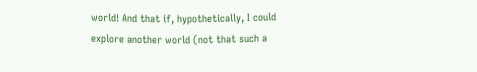world! And that if, hypothetically, I could explore another world (not that such a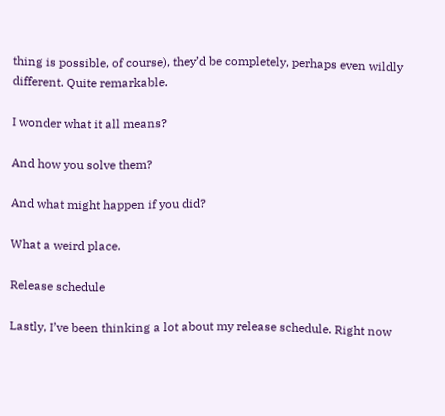thing is possible, of course), they’d be completely, perhaps even wildly different. Quite remarkable.

I wonder what it all means?

And how you solve them?

And what might happen if you did?

What a weird place.

Release schedule

Lastly, I’ve been thinking a lot about my release schedule. Right now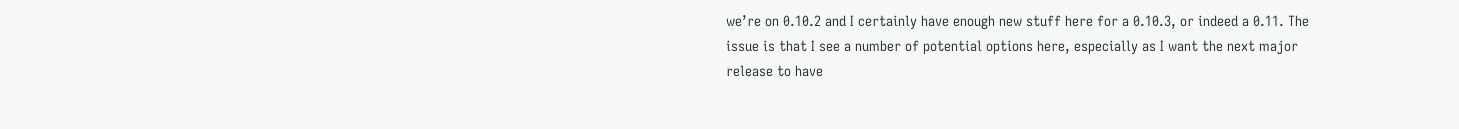we’re on 0.10.2 and I certainly have enough new stuff here for a 0.10.3, or indeed a 0.11. The issue is that I see a number of potential options here, especially as I want the next major release to have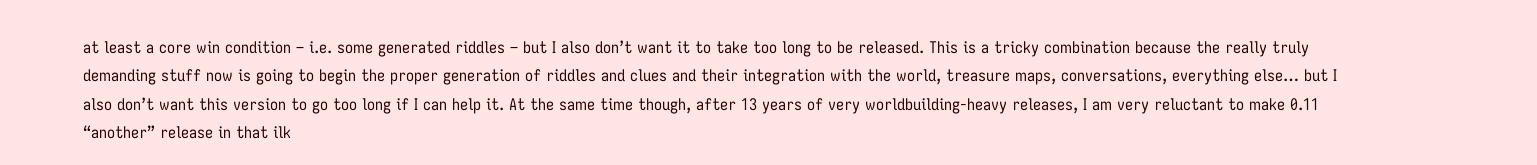at least a core win condition – i.e. some generated riddles – but I also don’t want it to take too long to be released. This is a tricky combination because the really truly demanding stuff now is going to begin the proper generation of riddles and clues and their integration with the world, treasure maps, conversations, everything else… but I also don’t want this version to go too long if I can help it. At the same time though, after 13 years of very worldbuilding-heavy releases, I am very reluctant to make 0.11 “another” release in that ilk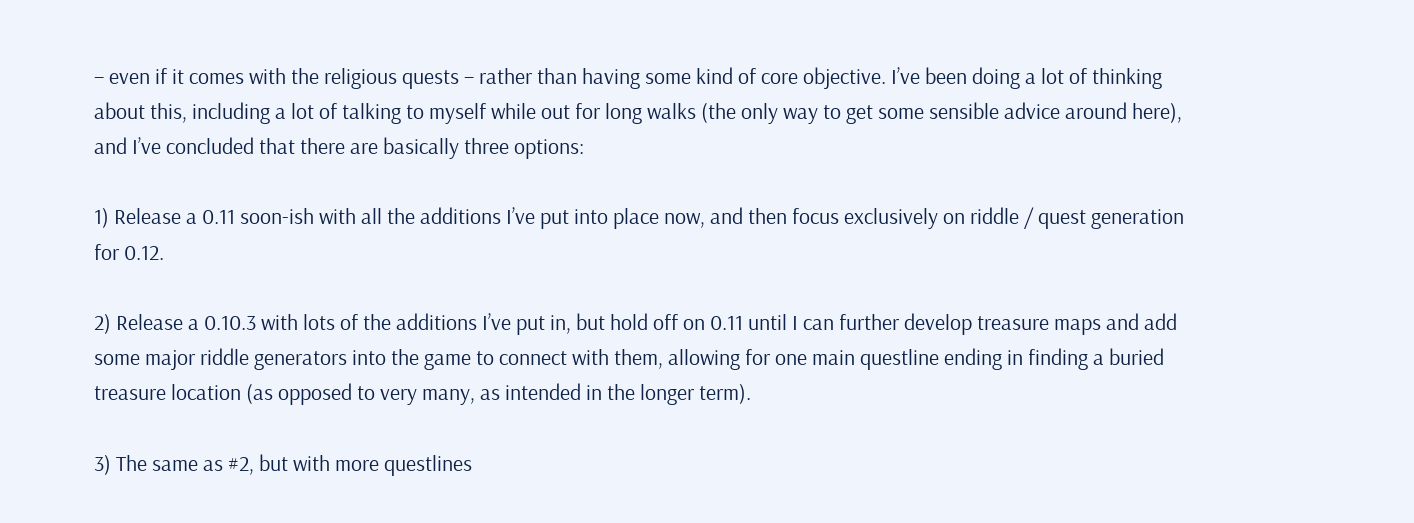– even if it comes with the religious quests – rather than having some kind of core objective. I’ve been doing a lot of thinking about this, including a lot of talking to myself while out for long walks (the only way to get some sensible advice around here), and I’ve concluded that there are basically three options:

1) Release a 0.11 soon-ish with all the additions I’ve put into place now, and then focus exclusively on riddle / quest generation for 0.12.

2) Release a 0.10.3 with lots of the additions I’ve put in, but hold off on 0.11 until I can further develop treasure maps and add some major riddle generators into the game to connect with them, allowing for one main questline ending in finding a buried treasure location (as opposed to very many, as intended in the longer term).

3) The same as #2, but with more questlines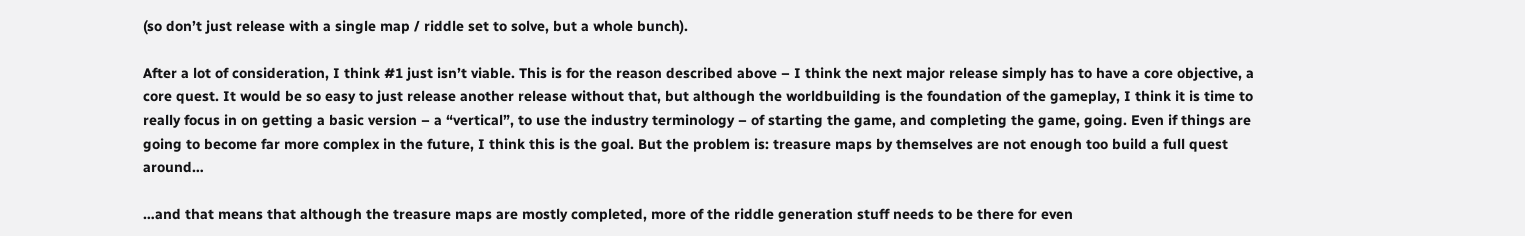(so don’t just release with a single map / riddle set to solve, but a whole bunch).

After a lot of consideration, I think #1 just isn’t viable. This is for the reason described above – I think the next major release simply has to have a core objective, a core quest. It would be so easy to just release another release without that, but although the worldbuilding is the foundation of the gameplay, I think it is time to really focus in on getting a basic version – a “vertical”, to use the industry terminology – of starting the game, and completing the game, going. Even if things are going to become far more complex in the future, I think this is the goal. But the problem is: treasure maps by themselves are not enough too build a full quest around…

…and that means that although the treasure maps are mostly completed, more of the riddle generation stuff needs to be there for even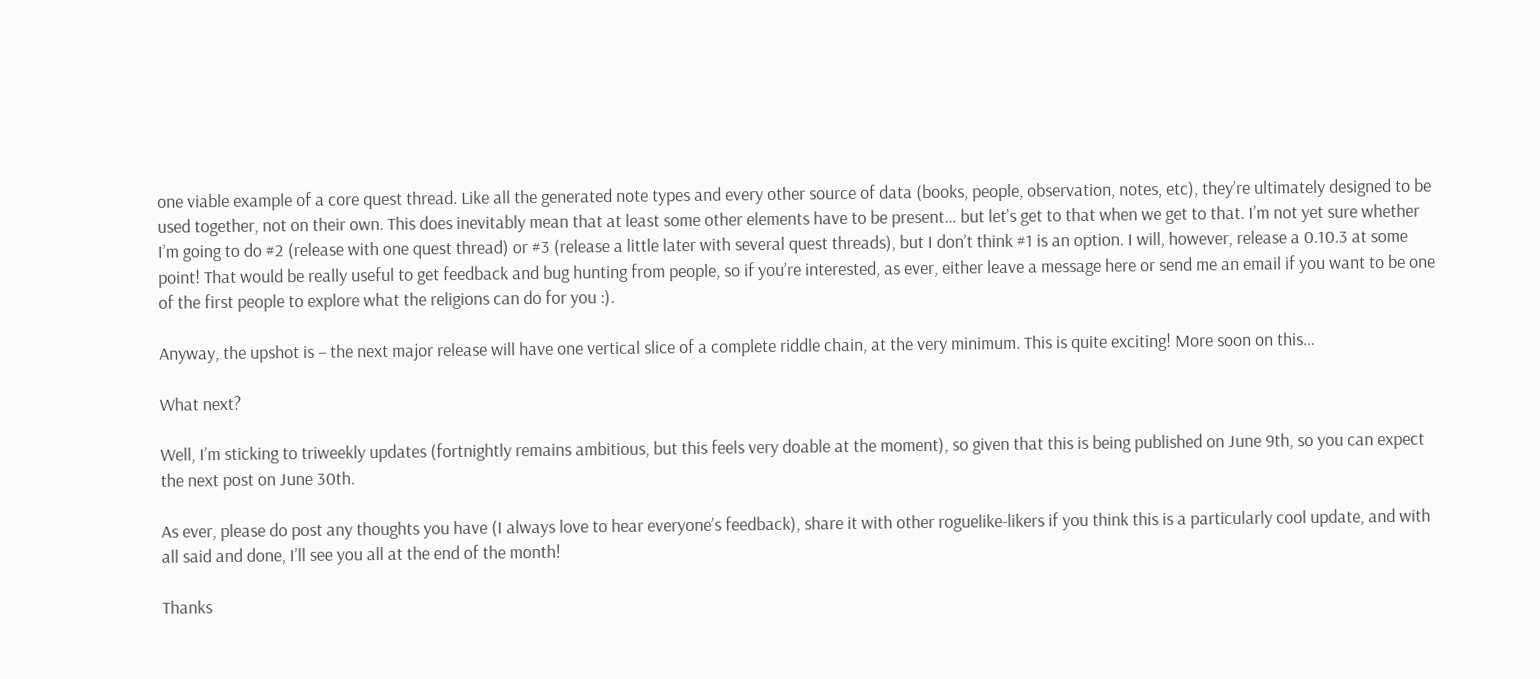one viable example of a core quest thread. Like all the generated note types and every other source of data (books, people, observation, notes, etc), they’re ultimately designed to be used together, not on their own. This does inevitably mean that at least some other elements have to be present… but let’s get to that when we get to that. I’m not yet sure whether I’m going to do #2 (release with one quest thread) or #3 (release a little later with several quest threads), but I don’t think #1 is an option. I will, however, release a 0.10.3 at some point! That would be really useful to get feedback and bug hunting from people, so if you’re interested, as ever, either leave a message here or send me an email if you want to be one of the first people to explore what the religions can do for you :).

Anyway, the upshot is – the next major release will have one vertical slice of a complete riddle chain, at the very minimum. This is quite exciting! More soon on this…

What next?

Well, I’m sticking to triweekly updates (fortnightly remains ambitious, but this feels very doable at the moment), so given that this is being published on June 9th, so you can expect the next post on June 30th.

As ever, please do post any thoughts you have (I always love to hear everyone’s feedback), share it with other roguelike-likers if you think this is a particularly cool update, and with all said and done, I’ll see you all at the end of the month!

Thanks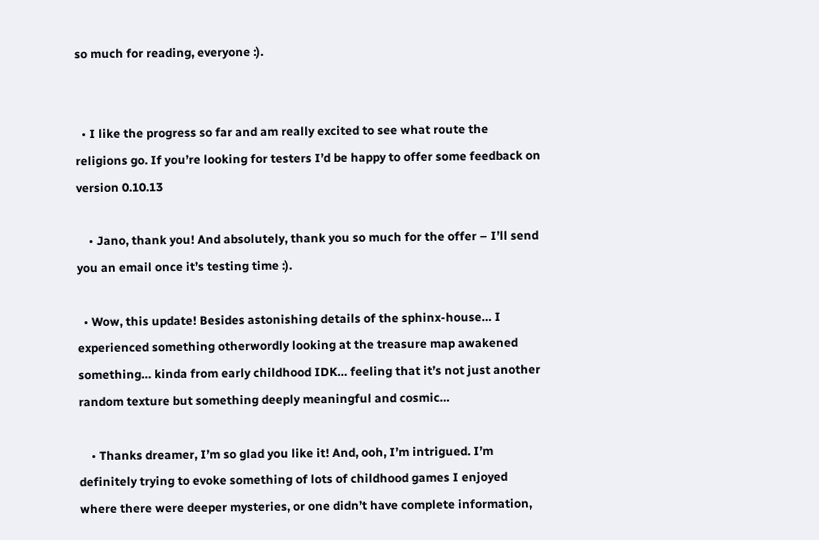so much for reading, everyone :).


  • I like the progress so far and am really excited to see what route the religions go. If you’re looking for testers I’d be happy to offer some feedback on version 0.10.13

    • Jano, thank you! And absolutely, thank you so much for the offer – I’ll send you an email once it’s testing time :).

  • Wow, this update! Besides astonishing details of the sphinx-house… I experienced something otherwordly looking at the treasure map awakened something… kinda from early childhood IDK… feeling that it’s not just another random texture but something deeply meaningful and cosmic…

    • Thanks dreamer, I’m so glad you like it! And, ooh, I’m intrigued. I’m definitely trying to evoke something of lots of childhood games I enjoyed where there were deeper mysteries, or one didn’t have complete information,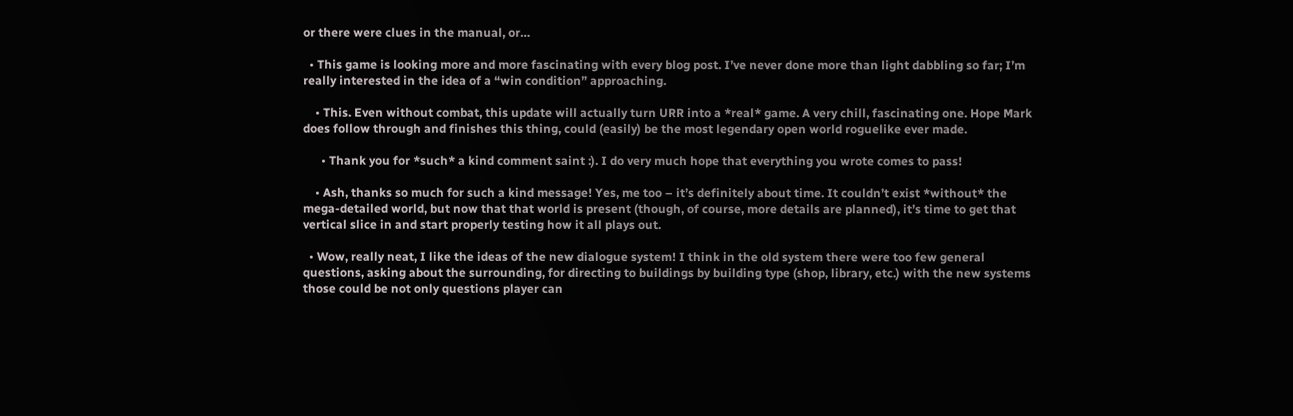or there were clues in the manual, or…

  • This game is looking more and more fascinating with every blog post. I’ve never done more than light dabbling so far; I’m really interested in the idea of a “win condition” approaching.

    • This. Even without combat, this update will actually turn URR into a *real* game. A very chill, fascinating one. Hope Mark does follow through and finishes this thing, could (easily) be the most legendary open world roguelike ever made.

      • Thank you for *such* a kind comment saint :). I do very much hope that everything you wrote comes to pass!

    • Ash, thanks so much for such a kind message! Yes, me too – it’s definitely about time. It couldn’t exist *without* the mega-detailed world, but now that that world is present (though, of course, more details are planned), it’s time to get that vertical slice in and start properly testing how it all plays out.

  • Wow, really neat, I like the ideas of the new dialogue system! I think in the old system there were too few general questions, asking about the surrounding, for directing to buildings by building type (shop, library, etc.) with the new systems those could be not only questions player can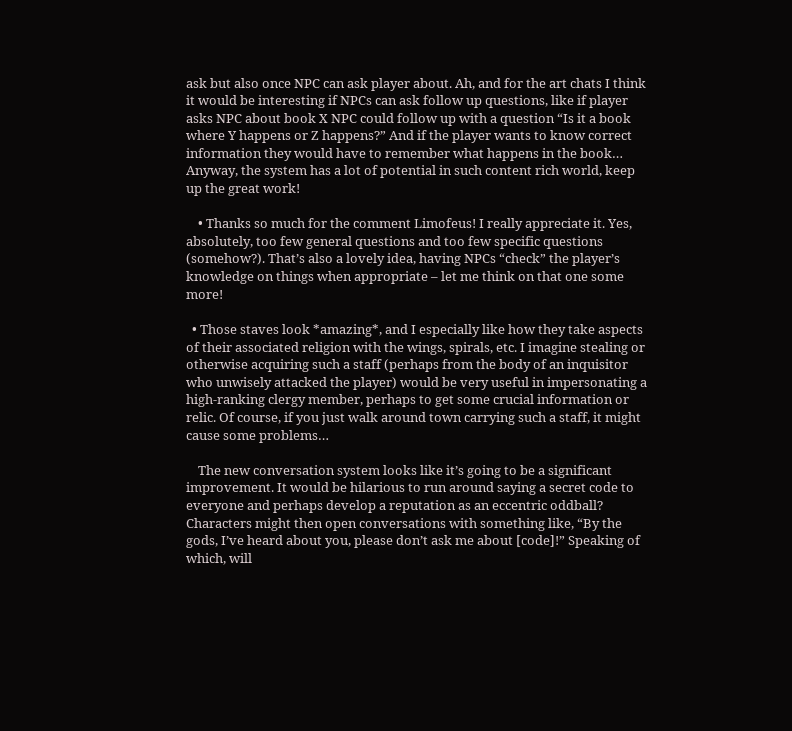ask but also once NPC can ask player about. Ah, and for the art chats I think it would be interesting if NPCs can ask follow up questions, like if player asks NPC about book X NPC could follow up with a question “Is it a book where Y happens or Z happens?” And if the player wants to know correct information they would have to remember what happens in the book… Anyway, the system has a lot of potential in such content rich world, keep up the great work!

    • Thanks so much for the comment Limofeus! I really appreciate it. Yes, absolutely, too few general questions and too few specific questions (somehow?). That’s also a lovely idea, having NPCs “check” the player’s knowledge on things when appropriate – let me think on that one some more!

  • Those staves look *amazing*, and I especially like how they take aspects of their associated religion with the wings, spirals, etc. I imagine stealing or otherwise acquiring such a staff (perhaps from the body of an inquisitor who unwisely attacked the player) would be very useful in impersonating a high-ranking clergy member, perhaps to get some crucial information or relic. Of course, if you just walk around town carrying such a staff, it might cause some problems…

    The new conversation system looks like it’s going to be a significant improvement. It would be hilarious to run around saying a secret code to everyone and perhaps develop a reputation as an eccentric oddball? Characters might then open conversations with something like, “By the gods, I’ve heard about you, please don’t ask me about [code]!” Speaking of which, will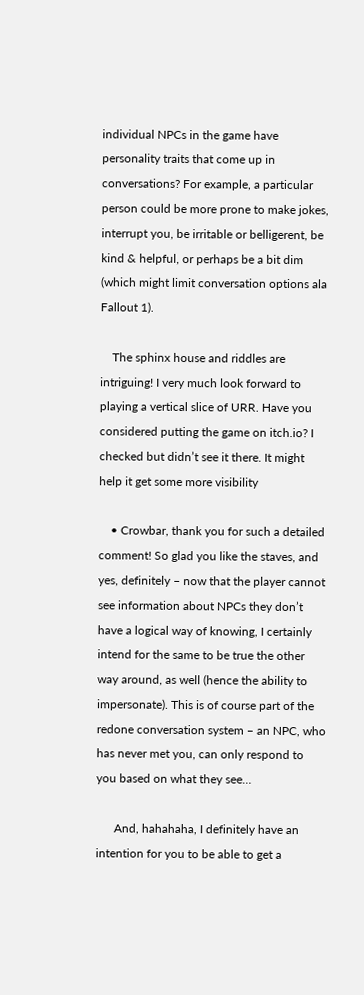individual NPCs in the game have personality traits that come up in conversations? For example, a particular person could be more prone to make jokes, interrupt you, be irritable or belligerent, be kind & helpful, or perhaps be a bit dim (which might limit conversation options ala Fallout 1).

    The sphinx house and riddles are intriguing! I very much look forward to playing a vertical slice of URR. Have you considered putting the game on itch.io? I checked but didn’t see it there. It might help it get some more visibility

    • Crowbar, thank you for such a detailed comment! So glad you like the staves, and yes, definitely – now that the player cannot see information about NPCs they don’t have a logical way of knowing, I certainly intend for the same to be true the other way around, as well (hence the ability to impersonate). This is of course part of the redone conversation system – an NPC, who has never met you, can only respond to you based on what they see…

      And, hahahaha, I definitely have an intention for you to be able to get a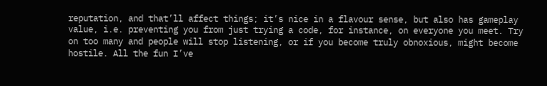reputation, and that’ll affect things; it’s nice in a flavour sense, but also has gameplay value, i.e. preventing you from just trying a code, for instance, on everyone you meet. Try on too many and people will stop listening, or if you become truly obnoxious, might become hostile. All the fun I’ve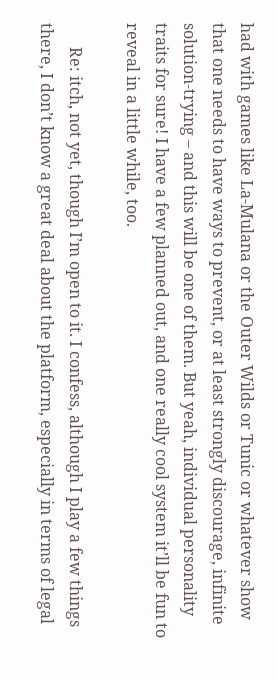had with games like La-Mulana or the Outer Wilds or Tunic or whatever show that one needs to have ways to prevent, or at least strongly discourage, infinite solution-trying – and this will be one of them. But yeah, individual personality traits for sure! I have a few planned out, and one really cool system it’ll be fun to reveal in a little while, too.

      Re: itch, not yet, though I’m open to it. I confess, although I play a few things there, I don’t know a great deal about the platform, especially in terms of legal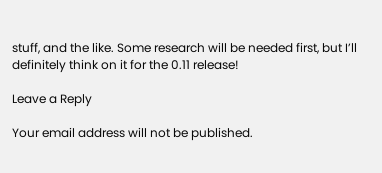stuff, and the like. Some research will be needed first, but I’ll definitely think on it for the 0.11 release!

Leave a Reply

Your email address will not be published.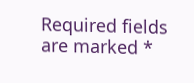Required fields are marked *